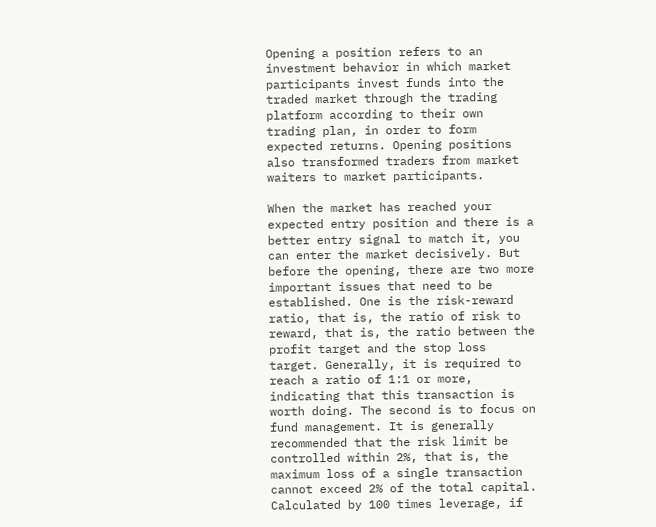Opening a position refers to an investment behavior in which market participants invest funds into the traded market through the trading platform according to their own trading plan, in order to form expected returns. Opening positions also transformed traders from market waiters to market participants.

When the market has reached your expected entry position and there is a better entry signal to match it, you can enter the market decisively. But before the opening, there are two more important issues that need to be established. One is the risk-reward ratio, that is, the ratio of risk to reward, that is, the ratio between the profit target and the stop loss target. Generally, it is required to reach a ratio of 1:1 or more, indicating that this transaction is worth doing. The second is to focus on fund management. It is generally recommended that the risk limit be controlled within 2%, that is, the maximum loss of a single transaction cannot exceed 2% of the total capital. Calculated by 100 times leverage, if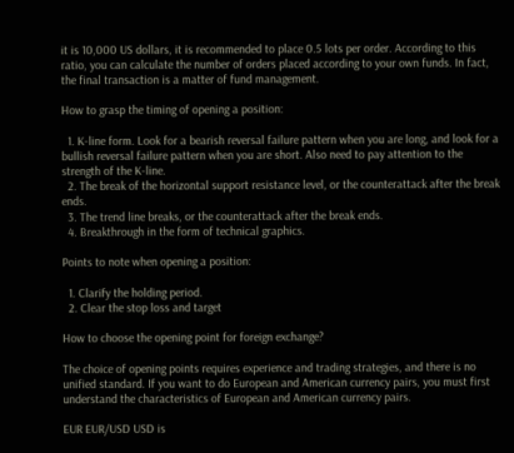it is 10,000 US dollars, it is recommended to place 0.5 lots per order. According to this ratio, you can calculate the number of orders placed according to your own funds. In fact, the final transaction is a matter of fund management.

How to grasp the timing of opening a position:

  1. K-line form. Look for a bearish reversal failure pattern when you are long, and look for a bullish reversal failure pattern when you are short. Also need to pay attention to the strength of the K-line.
  2. The break of the horizontal support resistance level, or the counterattack after the break ends.
  3. The trend line breaks, or the counterattack after the break ends.
  4. Breakthrough in the form of technical graphics.

Points to note when opening a position:

  1. Clarify the holding period.
  2. Clear the stop loss and target

How to choose the opening point for foreign exchange?

The choice of opening points requires experience and trading strategies, and there is no unified standard. If you want to do European and American currency pairs, you must first understand the characteristics of European and American currency pairs.

EUR EUR/USD USD is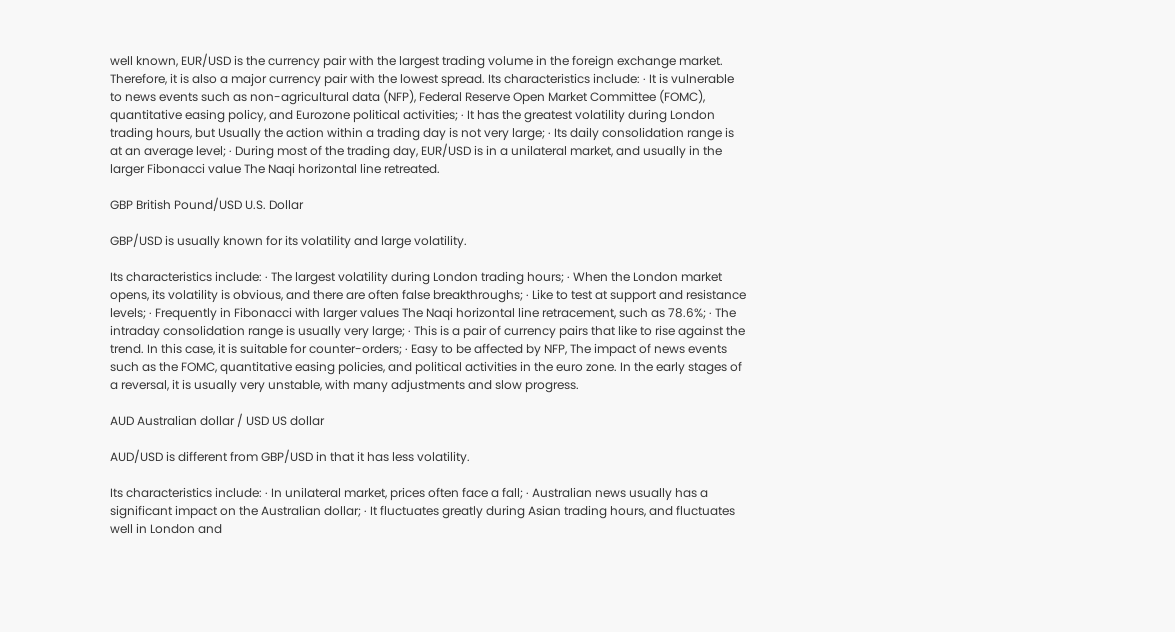well known, EUR/USD is the currency pair with the largest trading volume in the foreign exchange market. Therefore, it is also a major currency pair with the lowest spread. Its characteristics include: · It is vulnerable to news events such as non-agricultural data (NFP), Federal Reserve Open Market Committee (FOMC), quantitative easing policy, and Eurozone political activities; · It has the greatest volatility during London trading hours, but Usually the action within a trading day is not very large; · Its daily consolidation range is at an average level; · During most of the trading day, EUR/USD is in a unilateral market, and usually in the larger Fibonacci value The Naqi horizontal line retreated.

GBP British Pound/USD U.S. Dollar

GBP/USD is usually known for its volatility and large volatility.

Its characteristics include: · The largest volatility during London trading hours; · When the London market opens, its volatility is obvious, and there are often false breakthroughs; · Like to test at support and resistance levels; · Frequently in Fibonacci with larger values The Naqi horizontal line retracement, such as 78.6%; · The intraday consolidation range is usually very large; · This is a pair of currency pairs that like to rise against the trend. In this case, it is suitable for counter-orders; · Easy to be affected by NFP, The impact of news events such as the FOMC, quantitative easing policies, and political activities in the euro zone. In the early stages of a reversal, it is usually very unstable, with many adjustments and slow progress.

AUD Australian dollar / USD US dollar

AUD/USD is different from GBP/USD in that it has less volatility.

Its characteristics include: · In unilateral market, prices often face a fall; · Australian news usually has a significant impact on the Australian dollar; · It fluctuates greatly during Asian trading hours, and fluctuates well in London and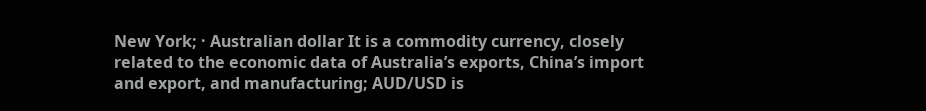New York; · Australian dollar It is a commodity currency, closely related to the economic data of Australia’s exports, China’s import and export, and manufacturing; AUD/USD is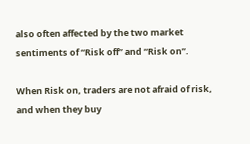also often affected by the two market sentiments of “Risk off” and “Risk on”.

When Risk on, traders are not afraid of risk, and when they buy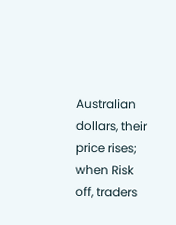Australian dollars, their price rises; when Risk off, traders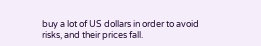buy a lot of US dollars in order to avoid risks, and their prices fall.